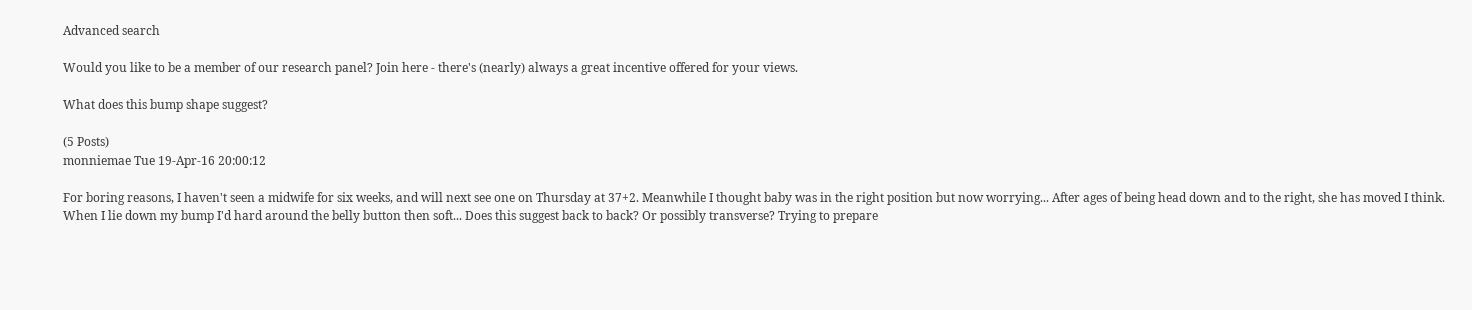Advanced search

Would you like to be a member of our research panel? Join here - there's (nearly) always a great incentive offered for your views.

What does this bump shape suggest?

(5 Posts)
monniemae Tue 19-Apr-16 20:00:12

For boring reasons, I haven't seen a midwife for six weeks, and will next see one on Thursday at 37+2. Meanwhile I thought baby was in the right position but now worrying... After ages of being head down and to the right, she has moved I think. When I lie down my bump I'd hard around the belly button then soft... Does this suggest back to back? Or possibly transverse? Trying to prepare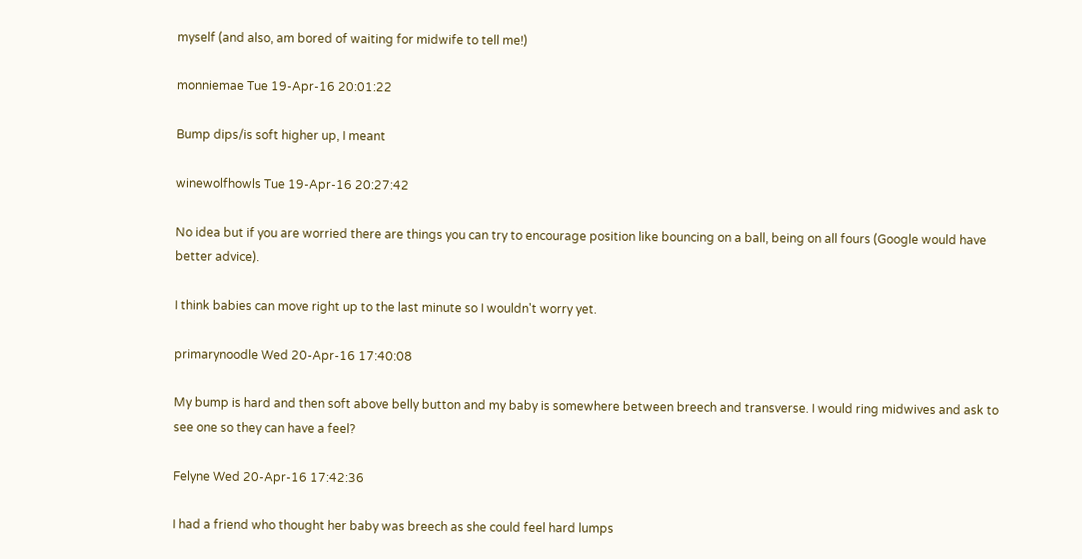myself (and also, am bored of waiting for midwife to tell me!)

monniemae Tue 19-Apr-16 20:01:22

Bump dips/is soft higher up, I meant

winewolfhowls Tue 19-Apr-16 20:27:42

No idea but if you are worried there are things you can try to encourage position like bouncing on a ball, being on all fours (Google would have better advice).

I think babies can move right up to the last minute so I wouldn't worry yet.

primarynoodle Wed 20-Apr-16 17:40:08

My bump is hard and then soft above belly button and my baby is somewhere between breech and transverse. I would ring midwives and ask to see one so they can have a feel?

Felyne Wed 20-Apr-16 17:42:36

I had a friend who thought her baby was breech as she could feel hard lumps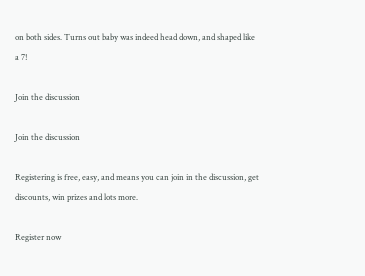on both sides. Turns out baby was indeed head down, and shaped like a 7!

Join the discussion

Join the discussion

Registering is free, easy, and means you can join in the discussion, get discounts, win prizes and lots more.

Register now